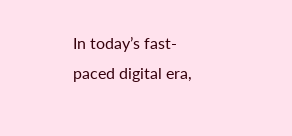In today’s fast-paced digital era,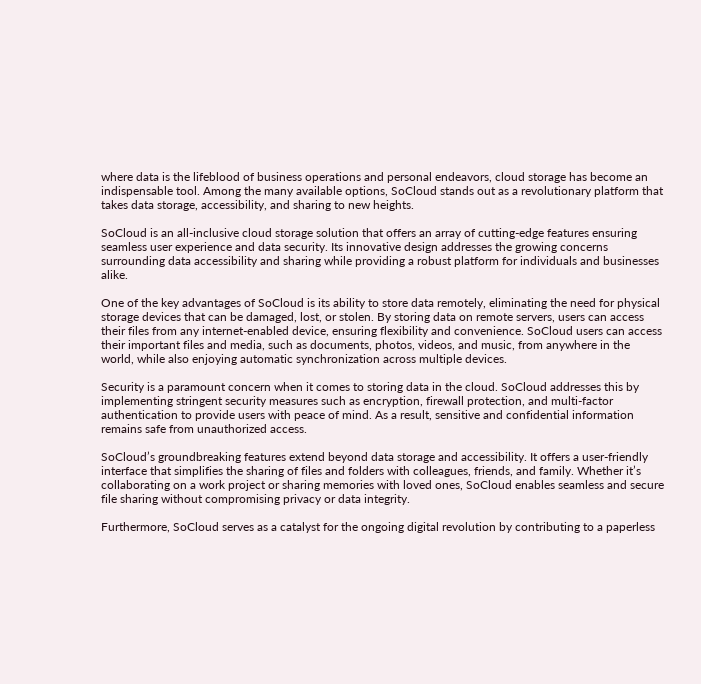where data is the lifeblood of business operations and personal endeavors, cloud storage has become an indispensable tool. Among the many available options, SoCloud stands out as a revolutionary platform that takes data storage, accessibility, and sharing to new heights.

SoCloud is an all-inclusive cloud storage solution that offers an array of cutting-edge features ensuring seamless user experience and data security. Its innovative design addresses the growing concerns surrounding data accessibility and sharing while providing a robust platform for individuals and businesses alike.

One of the key advantages of SoCloud is its ability to store data remotely, eliminating the need for physical storage devices that can be damaged, lost, or stolen. By storing data on remote servers, users can access their files from any internet-enabled device, ensuring flexibility and convenience. SoCloud users can access their important files and media, such as documents, photos, videos, and music, from anywhere in the world, while also enjoying automatic synchronization across multiple devices.

Security is a paramount concern when it comes to storing data in the cloud. SoCloud addresses this by implementing stringent security measures such as encryption, firewall protection, and multi-factor authentication to provide users with peace of mind. As a result, sensitive and confidential information remains safe from unauthorized access.

SoCloud’s groundbreaking features extend beyond data storage and accessibility. It offers a user-friendly interface that simplifies the sharing of files and folders with colleagues, friends, and family. Whether it’s collaborating on a work project or sharing memories with loved ones, SoCloud enables seamless and secure file sharing without compromising privacy or data integrity.

Furthermore, SoCloud serves as a catalyst for the ongoing digital revolution by contributing to a paperless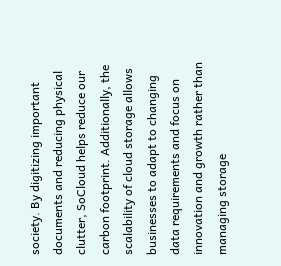society. By digitizing important documents and reducing physical clutter, SoCloud helps reduce our carbon footprint. Additionally, the scalability of cloud storage allows businesses to adapt to changing data requirements and focus on innovation and growth rather than managing storage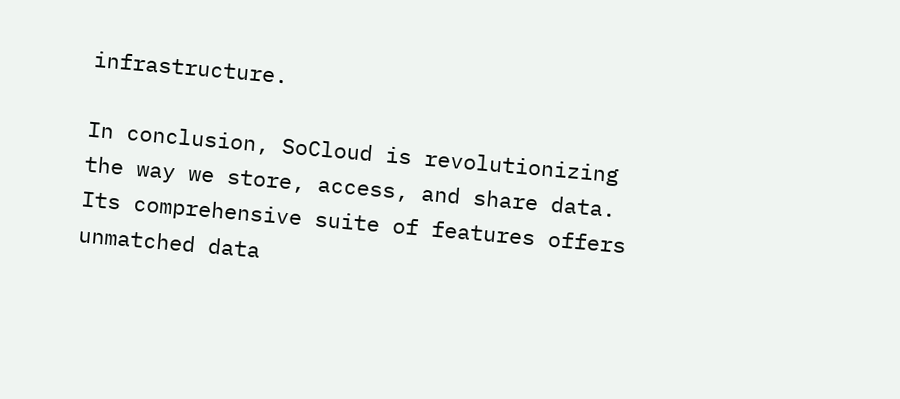infrastructure.

In conclusion, SoCloud is revolutionizing the way we store, access, and share data. Its comprehensive suite of features offers unmatched data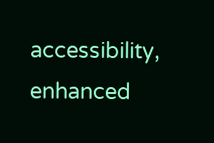accessibility, enhanced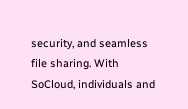security, and seamless file sharing. With SoCloud, individuals and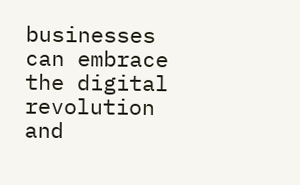businesses can embrace the digital revolution and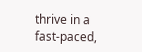thrive in a fast-paced,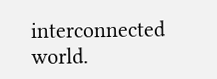interconnected world.